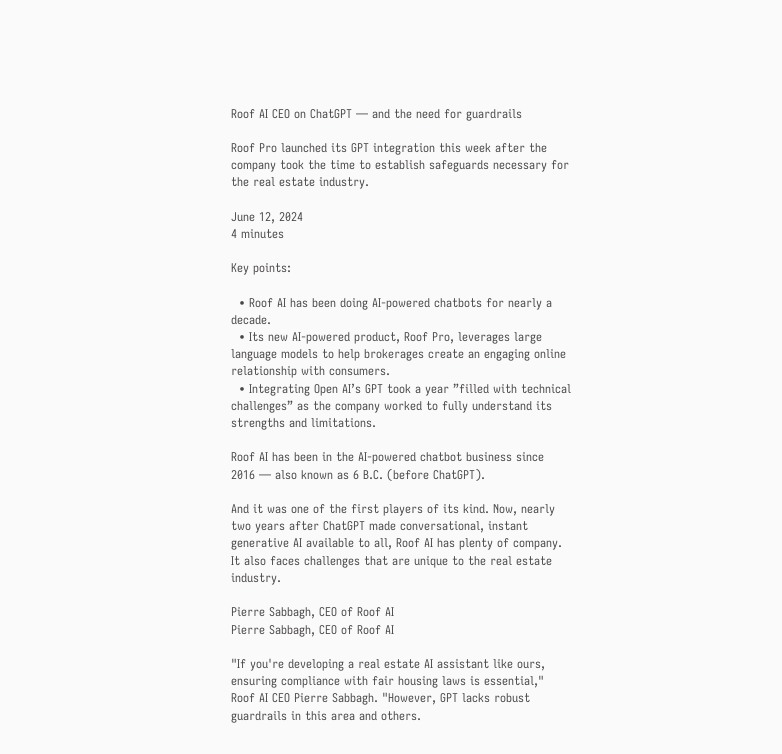Roof AI CEO on ChatGPT — and the need for guardrails

Roof Pro launched its GPT integration this week after the company took the time to establish safeguards necessary for the real estate industry.

June 12, 2024
4 minutes

Key points:

  • Roof AI has been doing AI-powered chatbots for nearly a decade.
  • Its new AI-powered product, Roof Pro, leverages large language models to help brokerages create an engaging online relationship with consumers.
  • Integrating Open AI’s GPT took a year ”filled with technical challenges” as the company worked to fully understand its strengths and limitations.

Roof AI has been in the AI-powered chatbot business since 2016 — also known as 6 B.C. (before ChatGPT).

And it was one of the first players of its kind. Now, nearly two years after ChatGPT made conversational, instant generative AI available to all, Roof AI has plenty of company. It also faces challenges that are unique to the real estate industry.

Pierre Sabbagh, CEO of Roof AI
Pierre Sabbagh, CEO of Roof AI

"If you're developing a real estate AI assistant like ours, ensuring compliance with fair housing laws is essential," Roof AI CEO Pierre Sabbagh. "However, GPT lacks robust guardrails in this area and others.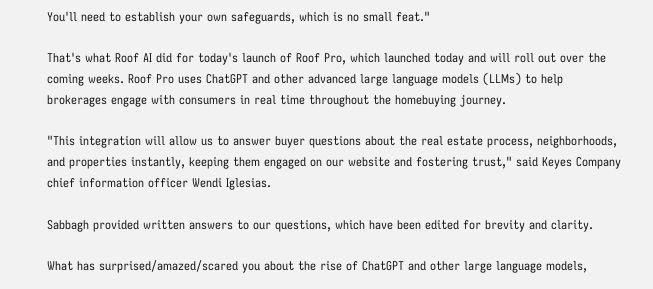You'll need to establish your own safeguards, which is no small feat."

That's what Roof AI did for today's launch of Roof Pro, which launched today and will roll out over the coming weeks. Roof Pro uses ChatGPT and other advanced large language models (LLMs) to help brokerages engage with consumers in real time throughout the homebuying journey.

"This integration will allow us to answer buyer questions about the real estate process, neighborhoods, and properties instantly, keeping them engaged on our website and fostering trust," said Keyes Company chief information officer Wendi Iglesias.

Sabbagh provided written answers to our questions, which have been edited for brevity and clarity.

What has surprised/amazed/scared you about the rise of ChatGPT and other large language models,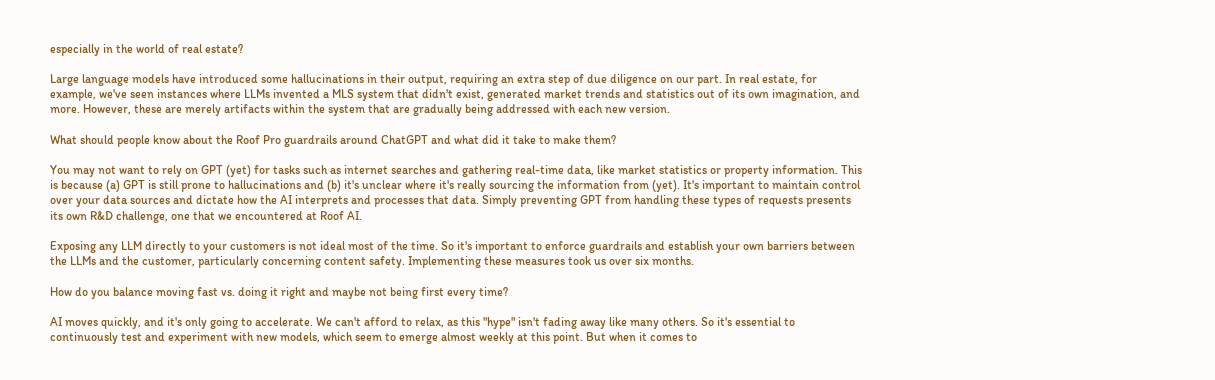especially in the world of real estate?

Large language models have introduced some hallucinations in their output, requiring an extra step of due diligence on our part. In real estate, for example, we've seen instances where LLMs invented a MLS system that didn't exist, generated market trends and statistics out of its own imagination, and more. However, these are merely artifacts within the system that are gradually being addressed with each new version.

What should people know about the Roof Pro guardrails around ChatGPT and what did it take to make them?

You may not want to rely on GPT (yet) for tasks such as internet searches and gathering real-time data, like market statistics or property information. This is because (a) GPT is still prone to hallucinations and (b) it's unclear where it's really sourcing the information from (yet). It's important to maintain control over your data sources and dictate how the AI interprets and processes that data. Simply preventing GPT from handling these types of requests presents its own R&D challenge, one that we encountered at Roof AI.

Exposing any LLM directly to your customers is not ideal most of the time. So it's important to enforce guardrails and establish your own barriers between the LLMs and the customer, particularly concerning content safety. Implementing these measures took us over six months.

How do you balance moving fast vs. doing it right and maybe not being first every time?

AI moves quickly, and it's only going to accelerate. We can't afford to relax, as this "hype" isn't fading away like many others. So it's essential to continuously test and experiment with new models, which seem to emerge almost weekly at this point. But when it comes to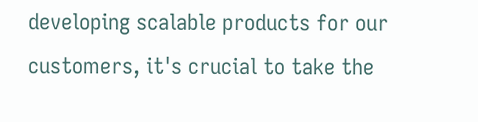developing scalable products for our customers, it's crucial to take the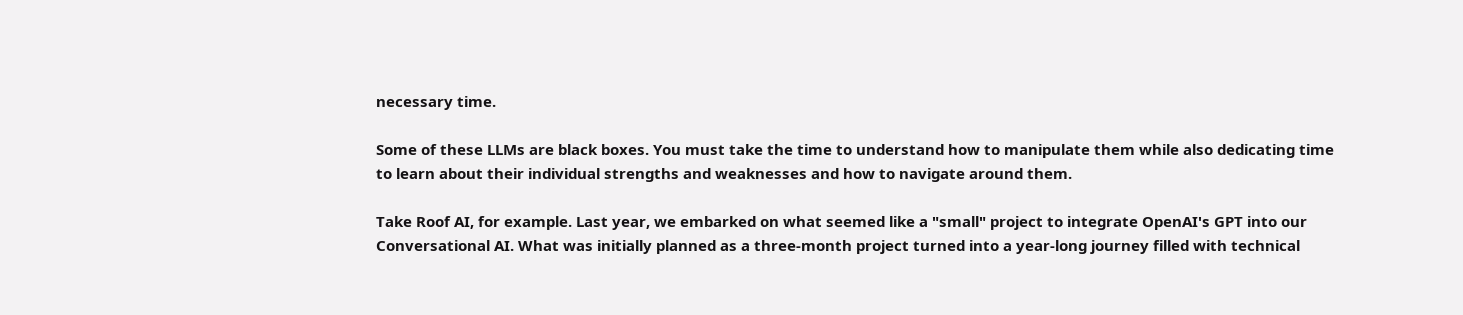necessary time.

Some of these LLMs are black boxes. You must take the time to understand how to manipulate them while also dedicating time to learn about their individual strengths and weaknesses and how to navigate around them.

Take Roof AI, for example. Last year, we embarked on what seemed like a "small" project to integrate OpenAI's GPT into our Conversational AI. What was initially planned as a three-month project turned into a year-long journey filled with technical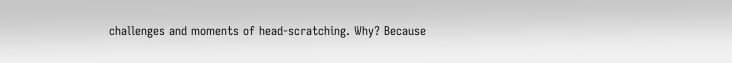challenges and moments of head-scratching. Why? Because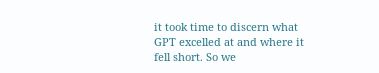it took time to discern what GPT excelled at and where it fell short. So we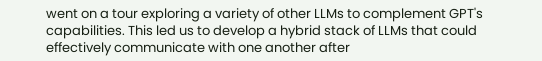went on a tour exploring a variety of other LLMs to complement GPT's capabilities. This led us to develop a hybrid stack of LLMs that could effectively communicate with one another after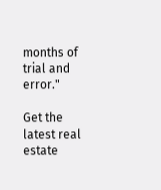months of trial and error."

Get the latest real estate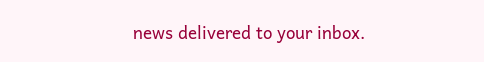news delivered to your inbox.